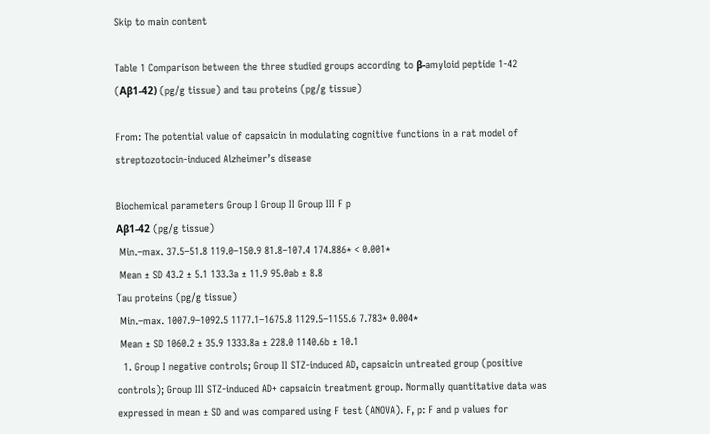Skip to main content

Table 1 Comparison between the three studied groups according to β-amyloid peptide 1-42 (Aβ1-42) (pg/g tissue) and tau proteins (pg/g tissue)

From: The potential value of capsaicin in modulating cognitive functions in a rat model of streptozotocin-induced Alzheimer’s disease

Biochemical parameters Group I Group II Group III F p
Aβ1-42 (pg/g tissue)
 Min.–max. 37.5–51.8 119.0–150.9 81.8–107.4 174.886* < 0.001*
 Mean ± SD 43.2 ± 5.1 133.3a ± 11.9 95.0ab ± 8.8
Tau proteins (pg/g tissue)
 Min.–max. 1007.9–1092.5 1177.1–1675.8 1129.5–1155.6 7.783* 0.004*
 Mean ± SD 1060.2 ± 35.9 1333.8a ± 228.0 1140.6b ± 10.1
  1. Group I negative controls; Group II STZ-induced AD, capsaicin untreated group (positive controls); Group III STZ-induced AD+ capsaicin treatment group. Normally quantitative data was expressed in mean ± SD and was compared using F test (ANOVA). F, p: F and p values for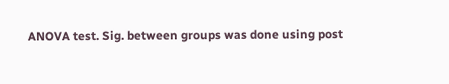ANOVA test. Sig. between groups was done using post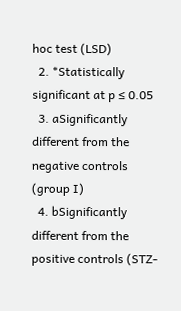hoc test (LSD)
  2. *Statistically significant at p ≤ 0.05
  3. aSignificantly different from the negative controls (group I)
  4. bSignificantly different from the positive controls (STZ-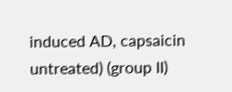induced AD, capsaicin untreated) (group II)